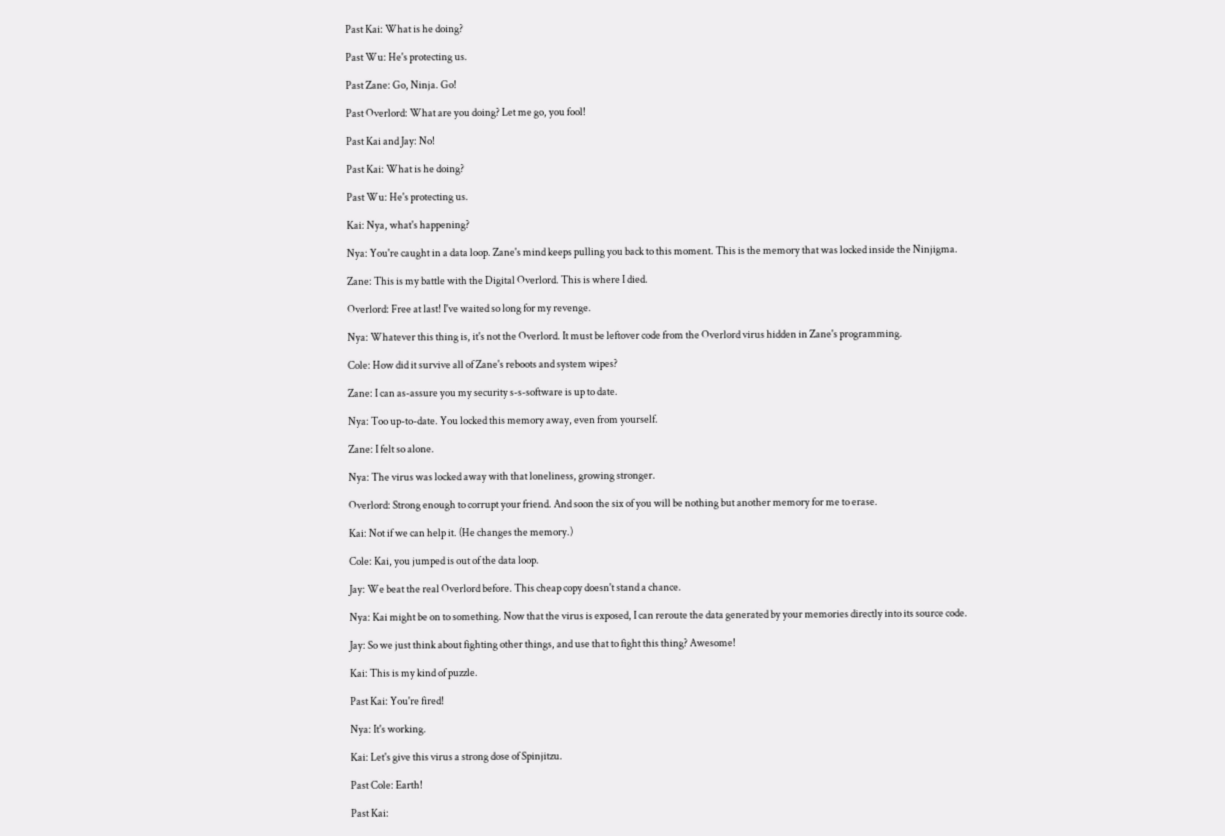Past Kai: What is he doing?

Past Wu: He's protecting us.

Past Zane: Go, Ninja. Go!

Past Overlord: What are you doing? Let me go, you fool!

Past Kai and Jay: No!

Past Kai: What is he doing?

Past Wu: He's protecting us.

Kai: Nya, what's happening?

Nya: You're caught in a data loop. Zane's mind keeps pulling you back to this moment. This is the memory that was locked inside the Ninjigma.

Zane: This is my battle with the Digital Overlord. This is where I died.

Overlord: Free at last! I've waited so long for my revenge.

Nya: Whatever this thing is, it's not the Overlord. It must be leftover code from the Overlord virus hidden in Zane's programming.

Cole: How did it survive all of Zane's reboots and system wipes?

Zane: I can as-assure you my security s-s-software is up to date.

Nya: Too up-to-date. You locked this memory away, even from yourself.

Zane: I felt so alone.

Nya: The virus was locked away with that loneliness, growing stronger.

Overlord: Strong enough to corrupt your friend. And soon the six of you will be nothing but another memory for me to erase.

Kai: Not if we can help it. (He changes the memory.)

Cole: Kai, you jumped is out of the data loop.

Jay: We beat the real Overlord before. This cheap copy doesn't stand a chance.

Nya: Kai might be on to something. Now that the virus is exposed, I can reroute the data generated by your memories directly into its source code.

Jay: So we just think about fighting other things, and use that to fight this thing? Awesome!

Kai: This is my kind of puzzle.

Past Kai: You're fired!

Nya: It's working.

Kai: Let's give this virus a strong dose of Spinjitzu.

Past Cole: Earth!

Past Kai: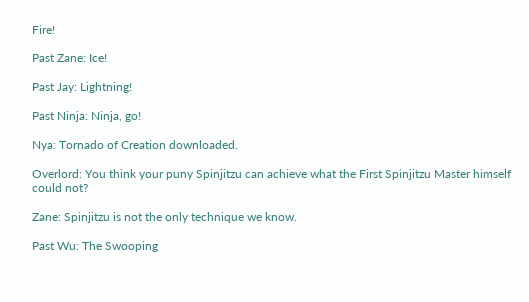Fire!

Past Zane: Ice!

Past Jay: Lightning!

Past Ninja: Ninja, go!

Nya: Tornado of Creation downloaded.

Overlord: You think your puny Spinjitzu can achieve what the First Spinjitzu Master himself could not?

Zane: Spinjitzu is not the only technique we know.

Past Wu: The Swooping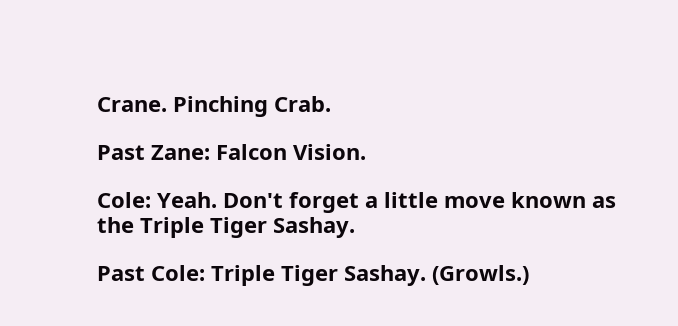Crane. Pinching Crab.

Past Zane: Falcon Vision.

Cole: Yeah. Don't forget a little move known as the Triple Tiger Sashay.

Past Cole: Triple Tiger Sashay. (Growls.)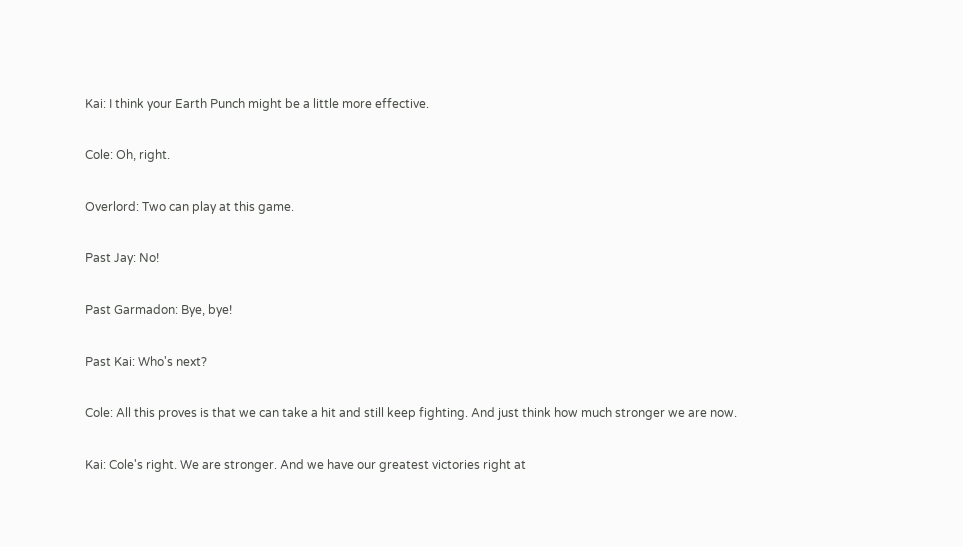Kai: I think your Earth Punch might be a little more effective.

Cole: Oh, right.

Overlord: Two can play at this game.

Past Jay: No!

Past Garmadon: Bye, bye!

Past Kai: Who's next?

Cole: All this proves is that we can take a hit and still keep fighting. And just think how much stronger we are now.

Kai: Cole's right. We are stronger. And we have our greatest victories right at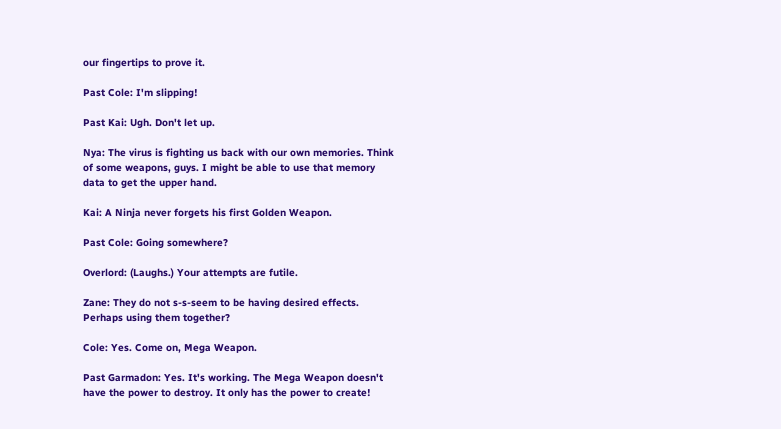our fingertips to prove it.

Past Cole: I'm slipping!

Past Kai: Ugh. Don't let up.

Nya: The virus is fighting us back with our own memories. Think of some weapons, guys. I might be able to use that memory data to get the upper hand.

Kai: A Ninja never forgets his first Golden Weapon.

Past Cole: Going somewhere?

Overlord: (Laughs.) Your attempts are futile.

Zane: They do not s-s-seem to be having desired effects. Perhaps using them together?

Cole: Yes. Come on, Mega Weapon.

Past Garmadon: Yes. It's working. The Mega Weapon doesn't have the power to destroy. It only has the power to create!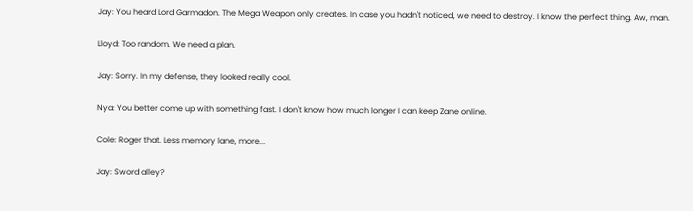Jay: You heard Lord Garmadon. The Mega Weapon only creates. In case you hadn't noticed, we need to destroy. I know the perfect thing. Aw, man.

Lloyd: Too random. We need a plan.

Jay: Sorry. In my defense, they looked really cool.

Nya: You better come up with something fast. I don't know how much longer I can keep Zane online.

Cole: Roger that. Less memory lane, more...

Jay: Sword alley?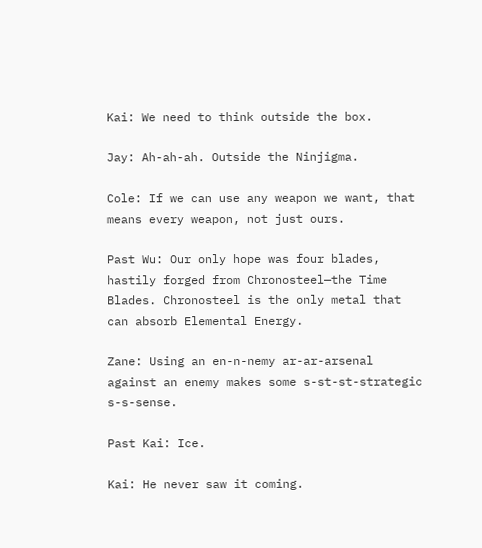Kai: We need to think outside the box.

Jay: Ah-ah-ah. Outside the Ninjigma.

Cole: If we can use any weapon we want, that means every weapon, not just ours.

Past Wu: Our only hope was four blades, hastily forged from Chronosteel—the Time Blades. Chronosteel is the only metal that can absorb Elemental Energy.

Zane: Using an en-n-nemy ar-ar-arsenal against an enemy makes some s-st-st-strategic s-s-sense.

Past Kai: Ice.

Kai: He never saw it coming.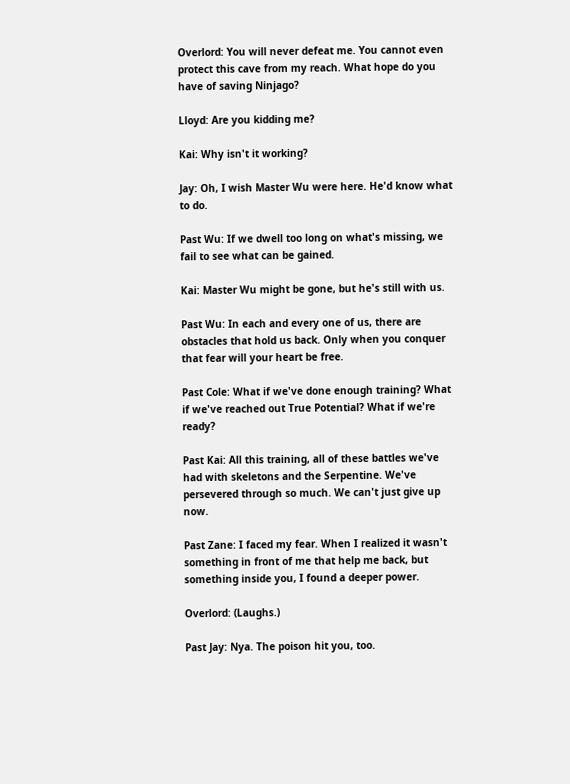Overlord: You will never defeat me. You cannot even protect this cave from my reach. What hope do you have of saving Ninjago?

Lloyd: Are you kidding me?

Kai: Why isn't it working?

Jay: Oh, I wish Master Wu were here. He'd know what to do.

Past Wu: If we dwell too long on what's missing, we fail to see what can be gained.

Kai: Master Wu might be gone, but he's still with us.

Past Wu: In each and every one of us, there are obstacles that hold us back. Only when you conquer that fear will your heart be free.

Past Cole: What if we've done enough training? What if we've reached out True Potential? What if we're ready?

Past Kai: All this training, all of these battles we've had with skeletons and the Serpentine. We've persevered through so much. We can't just give up now.

Past Zane: I faced my fear. When I realized it wasn't something in front of me that help me back, but something inside you, I found a deeper power.

Overlord: (Laughs.)

Past Jay: Nya. The poison hit you, too.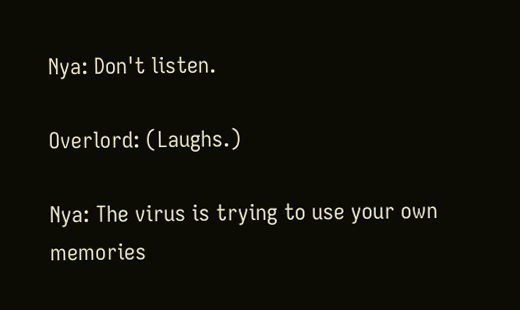Nya: Don't listen.

Overlord: (Laughs.)

Nya: The virus is trying to use your own memories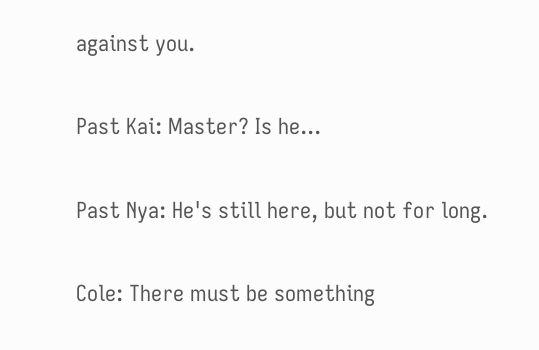against you.

Past Kai: Master? Is he...

Past Nya: He's still here, but not for long.

Cole: There must be something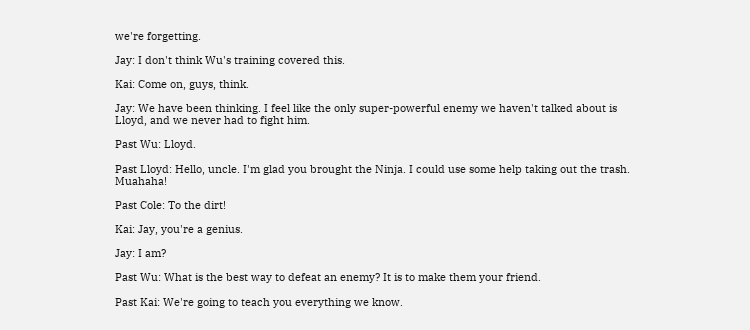we're forgetting.

Jay: I don't think Wu's training covered this.

Kai: Come on, guys, think.

Jay: We have been thinking. I feel like the only super-powerful enemy we haven't talked about is Lloyd, and we never had to fight him.

Past Wu: Lloyd.

Past Lloyd: Hello, uncle. I'm glad you brought the Ninja. I could use some help taking out the trash. Muahaha!

Past Cole: To the dirt!

Kai: Jay, you're a genius.

Jay: I am?

Past Wu: What is the best way to defeat an enemy? It is to make them your friend.

Past Kai: We're going to teach you everything we know.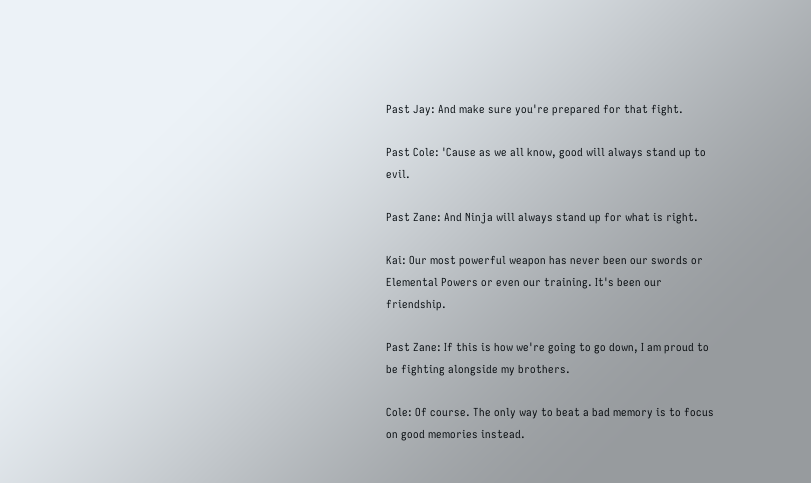Past Jay: And make sure you're prepared for that fight.

Past Cole: 'Cause as we all know, good will always stand up to evil.

Past Zane: And Ninja will always stand up for what is right.

Kai: Our most powerful weapon has never been our swords or Elemental Powers or even our training. It's been our friendship.

Past Zane: If this is how we're going to go down, I am proud to be fighting alongside my brothers.

Cole: Of course. The only way to beat a bad memory is to focus on good memories instead.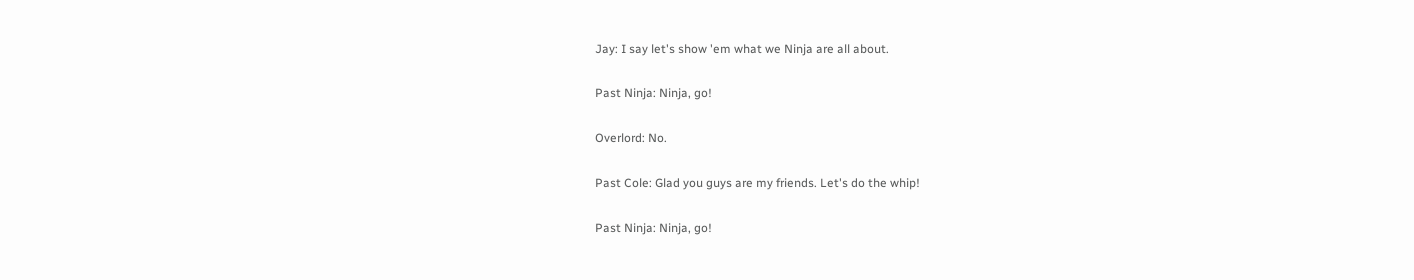Jay: I say let's show 'em what we Ninja are all about.

Past Ninja: Ninja, go!

Overlord: No.

Past Cole: Glad you guys are my friends. Let's do the whip!

Past Ninja: Ninja, go!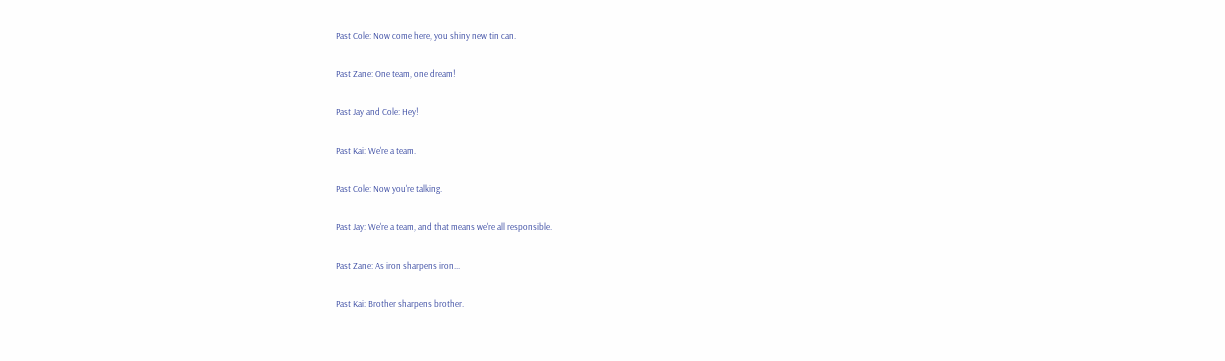Past Cole: Now come here, you shiny new tin can.

Past Zane: One team, one dream!

Past Jay and Cole: Hey!

Past Kai: We're a team.

Past Cole: Now you're talking.

Past Jay: We're a team, and that means we're all responsible.

Past Zane: As iron sharpens iron...

Past Kai: Brother sharpens brother.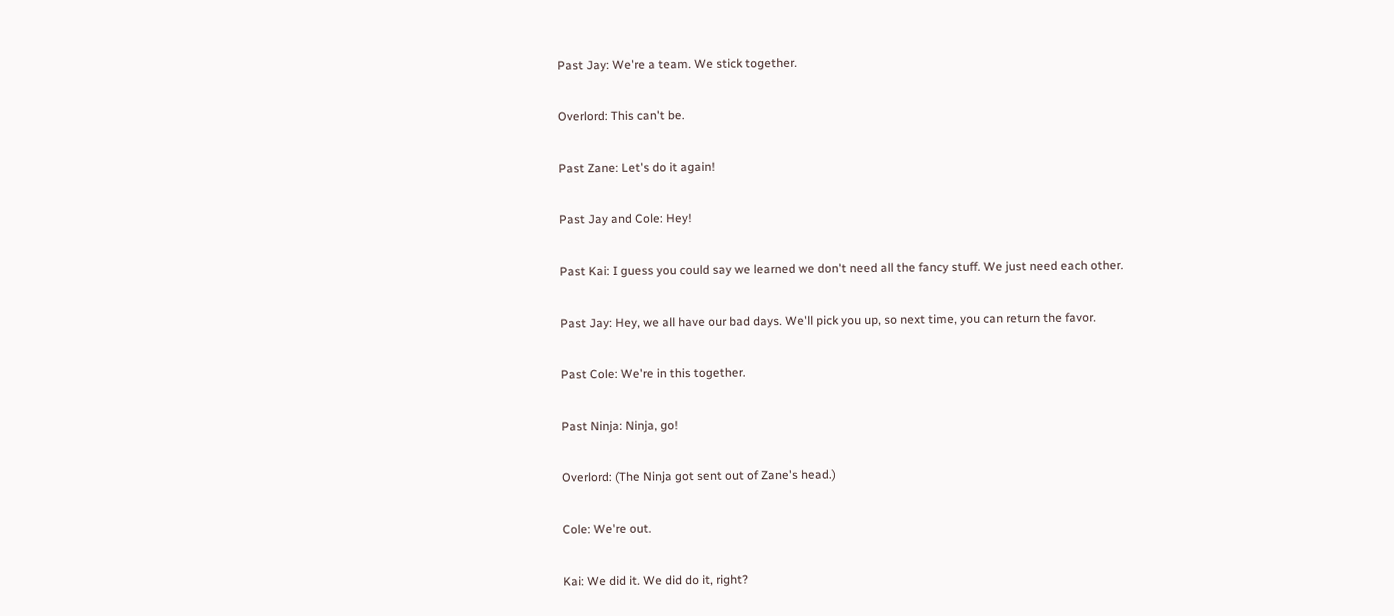Past Jay: We're a team. We stick together.

Overlord: This can't be.

Past Zane: Let's do it again!

Past Jay and Cole: Hey!

Past Kai: I guess you could say we learned we don't need all the fancy stuff. We just need each other.

Past Jay: Hey, we all have our bad days. We'll pick you up, so next time, you can return the favor.

Past Cole: We're in this together.

Past Ninja: Ninja, go!

Overlord: (The Ninja got sent out of Zane's head.)

Cole: We're out.

Kai: We did it. We did do it, right?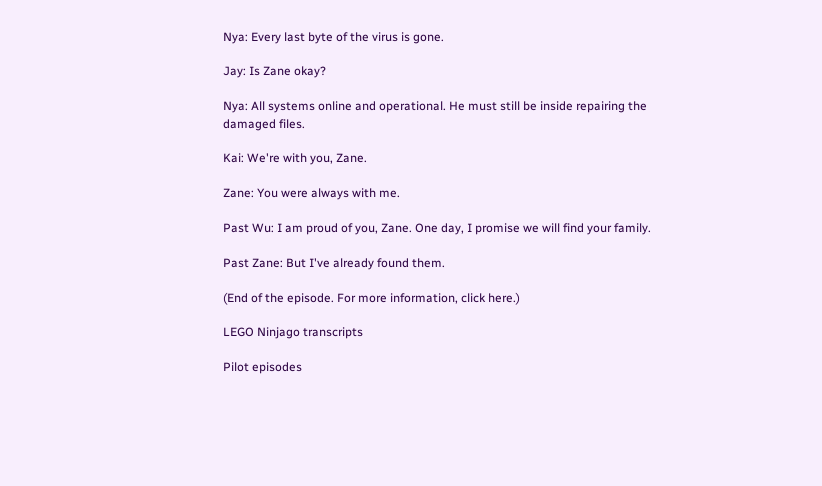Nya: Every last byte of the virus is gone.

Jay: Is Zane okay?

Nya: All systems online and operational. He must still be inside repairing the damaged files.

Kai: We're with you, Zane.

Zane: You were always with me.

Past Wu: I am proud of you, Zane. One day, I promise we will find your family.

Past Zane: But I've already found them.

(End of the episode. For more information, click here.)

LEGO Ninjago transcripts

Pilot episodes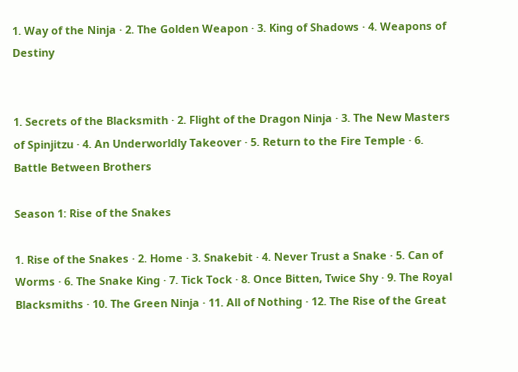1. Way of the Ninja · 2. The Golden Weapon · 3. King of Shadows · 4. Weapons of Destiny


1. Secrets of the Blacksmith · 2. Flight of the Dragon Ninja · 3. The New Masters of Spinjitzu · 4. An Underworldly Takeover · 5. Return to the Fire Temple · 6. Battle Between Brothers

Season 1: Rise of the Snakes

1. Rise of the Snakes · 2. Home · 3. Snakebit · 4. Never Trust a Snake · 5. Can of Worms · 6. The Snake King · 7. Tick Tock · 8. Once Bitten, Twice Shy · 9. The Royal Blacksmiths · 10. The Green Ninja · 11. All of Nothing · 12. The Rise of the Great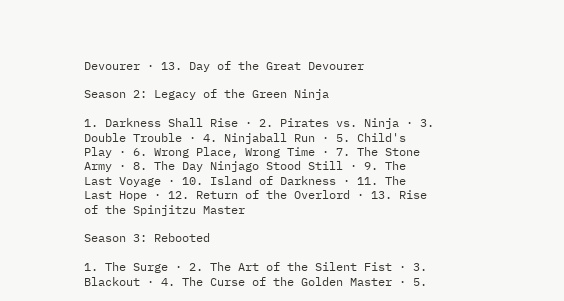Devourer · 13. Day of the Great Devourer

Season 2: Legacy of the Green Ninja

1. Darkness Shall Rise · 2. Pirates vs. Ninja · 3. Double Trouble · 4. Ninjaball Run · 5. Child's Play · 6. Wrong Place, Wrong Time · 7. The Stone Army · 8. The Day Ninjago Stood Still · 9. The Last Voyage · 10. Island of Darkness · 11. The Last Hope · 12. Return of the Overlord · 13. Rise of the Spinjitzu Master

Season 3: Rebooted

1. The Surge · 2. The Art of the Silent Fist · 3. Blackout · 4. The Curse of the Golden Master · 5.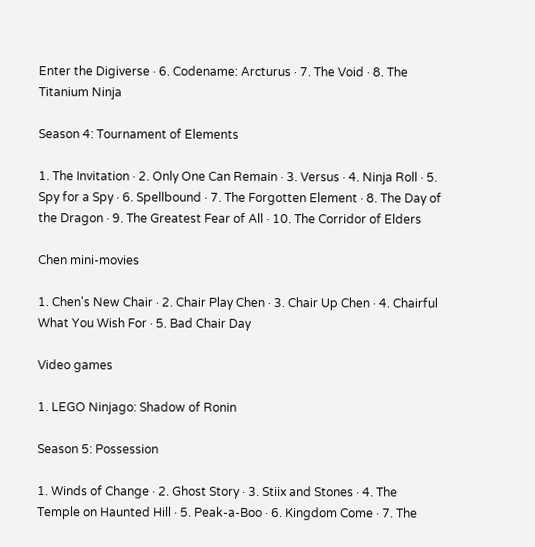Enter the Digiverse · 6. Codename: Arcturus · 7. The Void · 8. The Titanium Ninja

Season 4: Tournament of Elements

1. The Invitation · 2. Only One Can Remain · 3. Versus · 4. Ninja Roll · 5. Spy for a Spy · 6. Spellbound · 7. The Forgotten Element · 8. The Day of the Dragon · 9. The Greatest Fear of All · 10. The Corridor of Elders

Chen mini-movies

1. Chen's New Chair · 2. Chair Play Chen · 3. Chair Up Chen · 4. Chairful What You Wish For · 5. Bad Chair Day

Video games

1. LEGO Ninjago: Shadow of Ronin

Season 5: Possession

1. Winds of Change · 2. Ghost Story · 3. Stiix and Stones · 4. The Temple on Haunted Hill · 5. Peak-a-Boo · 6. Kingdom Come · 7. The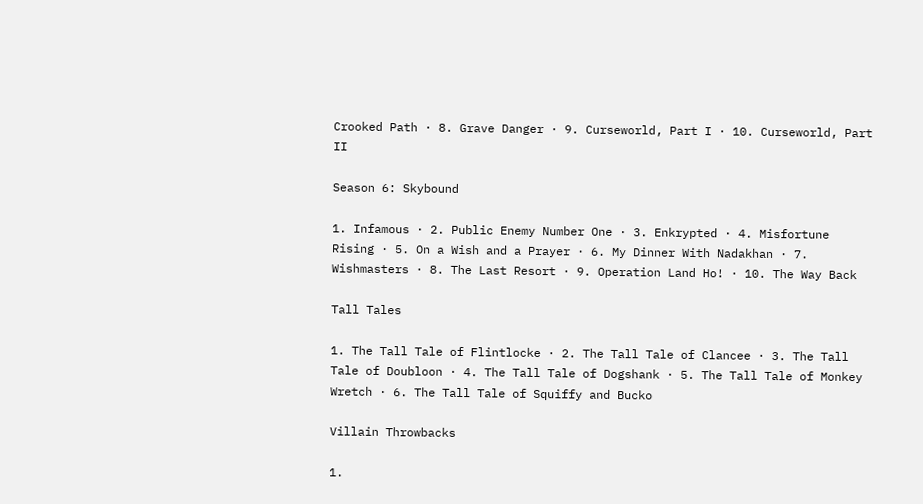Crooked Path · 8. Grave Danger · 9. Curseworld, Part I · 10. Curseworld, Part II

Season 6: Skybound

1. Infamous · 2. Public Enemy Number One · 3. Enkrypted · 4. Misfortune Rising · 5. On a Wish and a Prayer · 6. My Dinner With Nadakhan · 7. Wishmasters · 8. The Last Resort · 9. Operation Land Ho! · 10. The Way Back

Tall Tales

1. The Tall Tale of Flintlocke · 2. The Tall Tale of Clancee · 3. The Tall Tale of Doubloon · 4. The Tall Tale of Dogshank · 5. The Tall Tale of Monkey Wretch · 6. The Tall Tale of Squiffy and Bucko

Villain Throwbacks

1.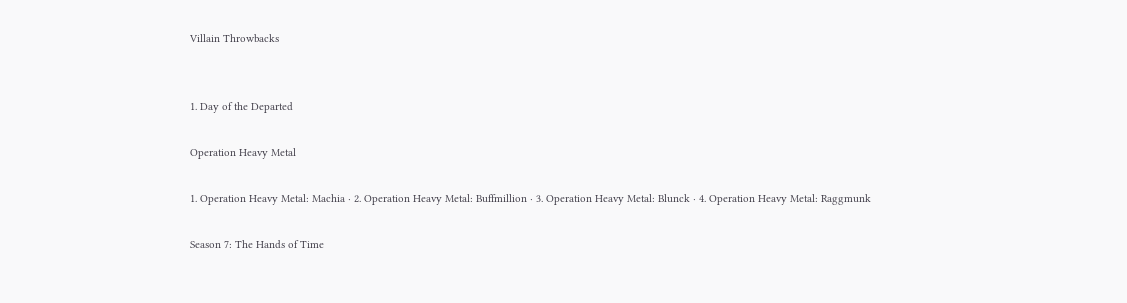Villain Throwbacks


1. Day of the Departed

Operation Heavy Metal

1. Operation Heavy Metal: Machia · 2. Operation Heavy Metal: Buffmillion · 3. Operation Heavy Metal: Blunck · 4. Operation Heavy Metal: Raggmunk

Season 7: The Hands of Time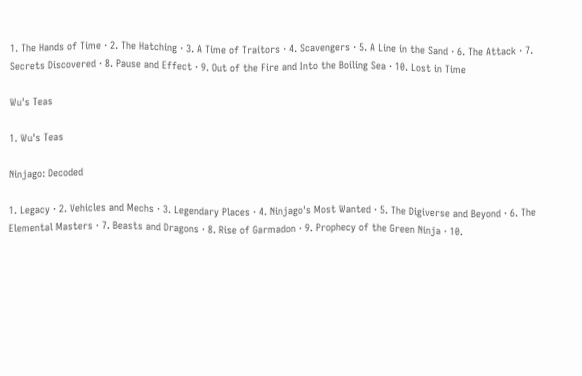1. The Hands of Time · 2. The Hatching · 3. A Time of Traitors · 4. Scavengers · 5. A Line in the Sand · 6. The Attack · 7. Secrets Discovered · 8. Pause and Effect · 9. Out of the Fire and Into the Boiling Sea · 10. Lost in Time

Wu's Teas

1. Wu's Teas

Ninjago: Decoded

1. Legacy · 2. Vehicles and Mechs · 3. Legendary Places · 4. Ninjago's Most Wanted · 5. The Digiverse and Beyond · 6. The Elemental Masters · 7. Beasts and Dragons · 8. Rise of Garmadon · 9. Prophecy of the Green Ninja · 10.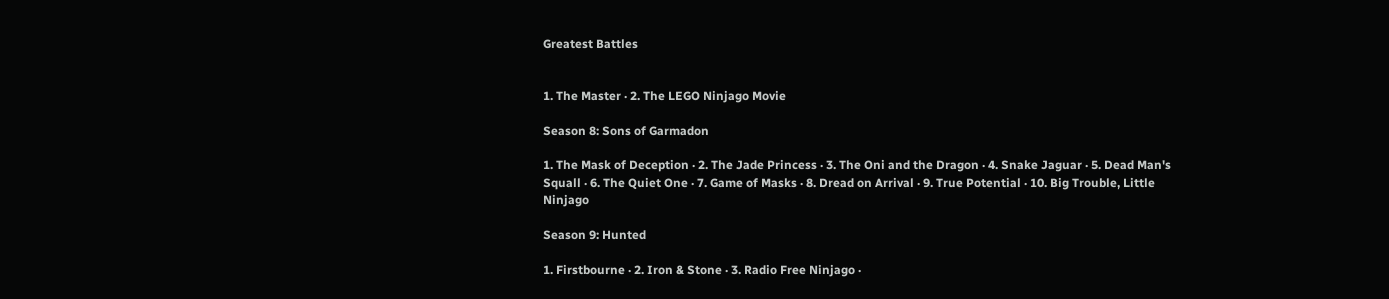Greatest Battles


1. The Master · 2. The LEGO Ninjago Movie

Season 8: Sons of Garmadon

1. The Mask of Deception · 2. The Jade Princess · 3. The Oni and the Dragon · 4. Snake Jaguar · 5. Dead Man's Squall · 6. The Quiet One · 7. Game of Masks · 8. Dread on Arrival · 9. True Potential · 10. Big Trouble, Little Ninjago

Season 9: Hunted

1. Firstbourne · 2. Iron & Stone · 3. Radio Free Ninjago ·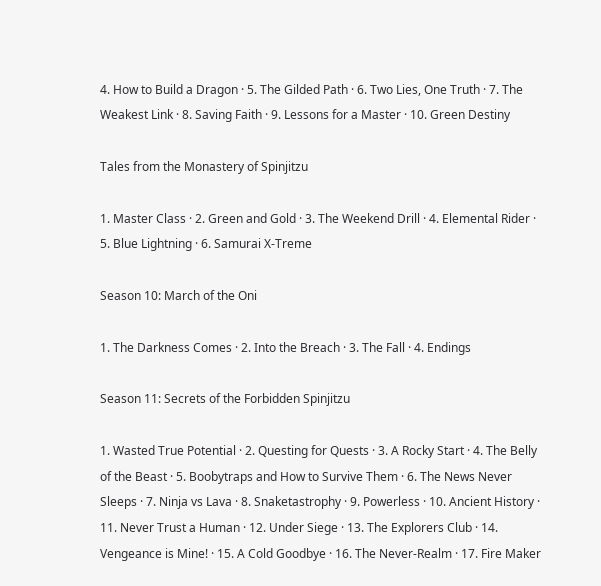4. How to Build a Dragon · 5. The Gilded Path · 6. Two Lies, One Truth · 7. The Weakest Link · 8. Saving Faith · 9. Lessons for a Master · 10. Green Destiny

Tales from the Monastery of Spinjitzu

1. Master Class · 2. Green and Gold · 3. The Weekend Drill · 4. Elemental Rider · 5. Blue Lightning · 6. Samurai X-Treme

Season 10: March of the Oni

1. The Darkness Comes · 2. Into the Breach · 3. The Fall · 4. Endings

Season 11: Secrets of the Forbidden Spinjitzu

1. Wasted True Potential · 2. Questing for Quests · 3. A Rocky Start · 4. The Belly of the Beast · 5. Boobytraps and How to Survive Them · 6. The News Never Sleeps · 7. Ninja vs Lava · 8. Snaketastrophy · 9. Powerless · 10. Ancient History · 11. Never Trust a Human · 12. Under Siege · 13. The Explorers Club · 14. Vengeance is Mine! · 15. A Cold Goodbye · 16. The Never-Realm · 17. Fire Maker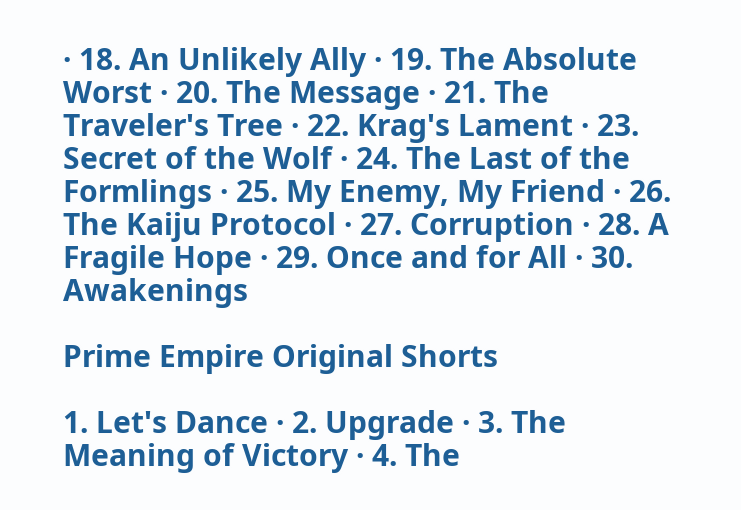· 18. An Unlikely Ally · 19. The Absolute Worst · 20. The Message · 21. The Traveler's Tree · 22. Krag's Lament · 23. Secret of the Wolf · 24. The Last of the Formlings · 25. My Enemy, My Friend · 26. The Kaiju Protocol · 27. Corruption · 28. A Fragile Hope · 29. Once and for All · 30. Awakenings

Prime Empire Original Shorts

1. Let's Dance · 2. Upgrade · 3. The Meaning of Victory · 4. The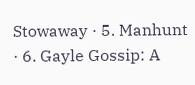Stowaway · 5. Manhunt · 6. Gayle Gossip: A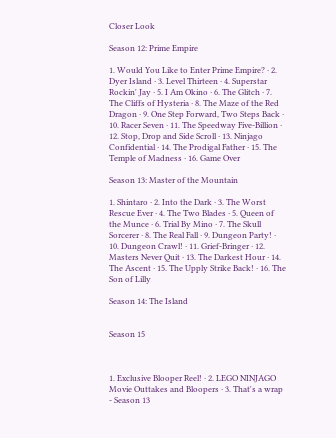Closer Look

Season 12: Prime Empire

1. Would You Like to Enter Prime Empire? · 2. Dyer Island · 3. Level Thirteen · 4. Superstar Rockin' Jay · 5. I Am Okino · 6. The Glitch · 7. The Cliffs of Hysteria · 8. The Maze of the Red Dragon · 9. One Step Forward, Two Steps Back · 10. Racer Seven · 11. The Speedway Five-Billion · 12. Stop, Drop and Side Scroll · 13. Ninjago Confidential · 14. The Prodigal Father · 15. The Temple of Madness · 16. Game Over

Season 13: Master of the Mountain

1. Shintaro · 2. Into the Dark · 3. The Worst Rescue Ever · 4. The Two Blades · 5. Queen of the Munce · 6. Trial By Mino · 7. The Skull Sorcerer · 8. The Real Fall · 9. Dungeon Party! · 10. Dungeon Crawl! · 11. Grief-Bringer · 12. Masters Never Quit · 13. The Darkest Hour · 14. The Ascent · 15. The Upply Strike Back! · 16. The Son of Lilly

Season 14: The Island


Season 15



1. Exclusive Blooper Reel! · 2. LEGO NINJAGO Movie Outtakes and Bloopers · 3. That's a wrap - Season 13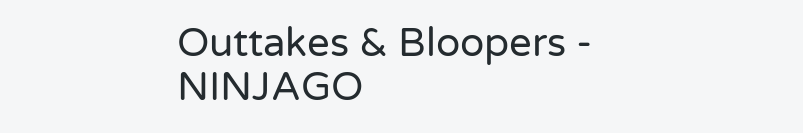Outtakes & Bloopers - NINJAGO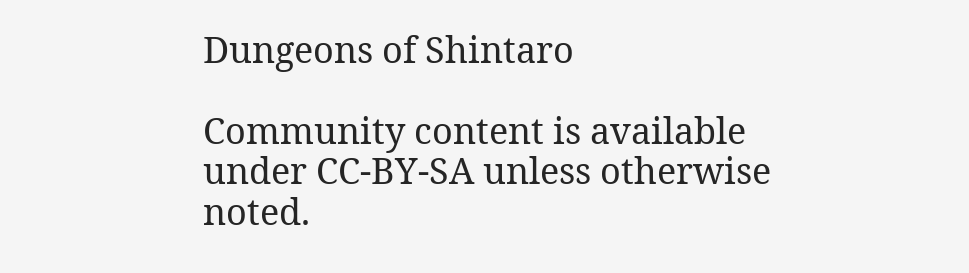Dungeons of Shintaro

Community content is available under CC-BY-SA unless otherwise noted.